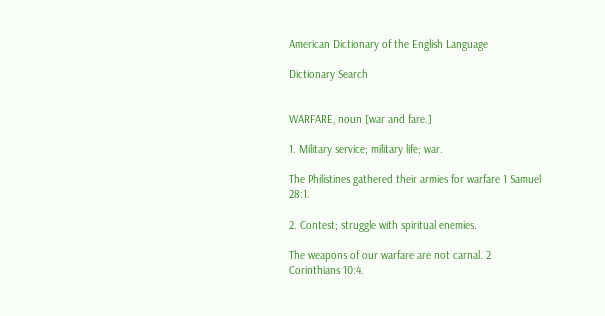American Dictionary of the English Language

Dictionary Search


WARFARE, noun [war and fare.]

1. Military service; military life; war.

The Philistines gathered their armies for warfare 1 Samuel 28:1.

2. Contest; struggle with spiritual enemies.

The weapons of our warfare are not carnal. 2 Corinthians 10:4.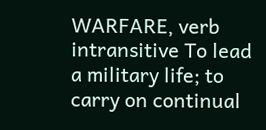WARFARE, verb intransitive To lead a military life; to carry on continual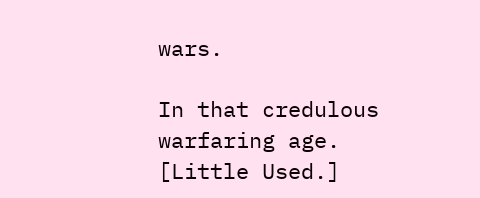wars.

In that credulous warfaring age. [Little Used.]